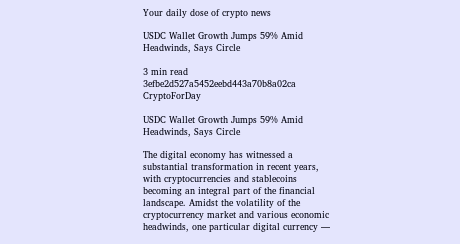Your daily dose of crypto news

USDC Wallet Growth Jumps 59% Amid Headwinds, Says Circle

3 min read
3efbe2d527a5452eebd443a70b8a02ca CryptoForDay

USDC Wallet Growth Jumps 59% Amid Headwinds, Says Circle

The digital economy has witnessed a substantial transformation in recent years, with cryptocurrencies and stablecoins becoming an integral part of the financial landscape. Amidst the volatility of the cryptocurrency market and various economic headwinds, one particular digital currency —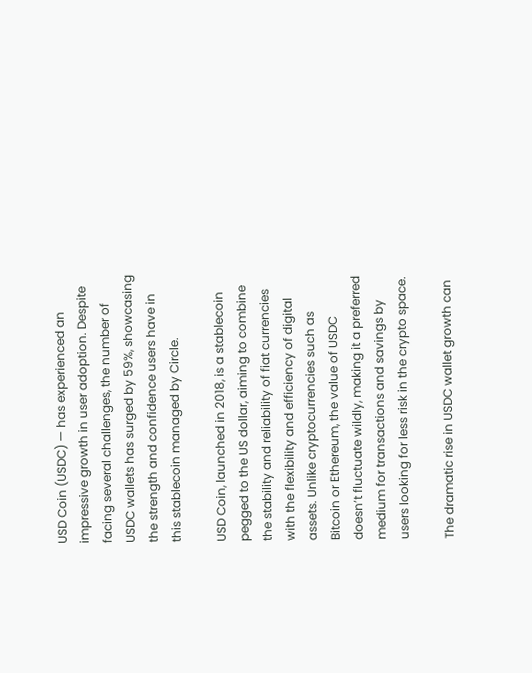USD Coin (USDC) — has experienced an impressive growth in user adoption. Despite facing several challenges, the number of USDC wallets has surged by 59%, showcasing the strength and confidence users have in this stablecoin managed by Circle.

USD Coin, launched in 2018, is a stablecoin pegged to the US dollar, aiming to combine the stability and reliability of fiat currencies with the flexibility and efficiency of digital assets. Unlike cryptocurrencies such as Bitcoin or Ethereum, the value of USDC doesn’t fluctuate wildly, making it a preferred medium for transactions and savings by users looking for less risk in the crypto space.

The dramatic rise in USDC wallet growth can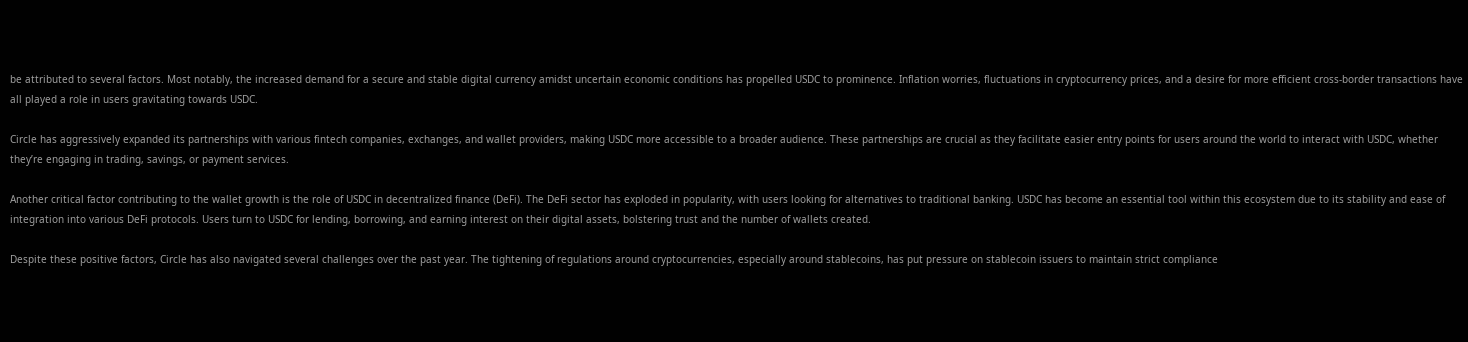be attributed to several factors. Most notably, the increased demand for a secure and stable digital currency amidst uncertain economic conditions has propelled USDC to prominence. Inflation worries, fluctuations in cryptocurrency prices, and a desire for more efficient cross-border transactions have all played a role in users gravitating towards USDC.

Circle has aggressively expanded its partnerships with various fintech companies, exchanges, and wallet providers, making USDC more accessible to a broader audience. These partnerships are crucial as they facilitate easier entry points for users around the world to interact with USDC, whether they’re engaging in trading, savings, or payment services.

Another critical factor contributing to the wallet growth is the role of USDC in decentralized finance (DeFi). The DeFi sector has exploded in popularity, with users looking for alternatives to traditional banking. USDC has become an essential tool within this ecosystem due to its stability and ease of integration into various DeFi protocols. Users turn to USDC for lending, borrowing, and earning interest on their digital assets, bolstering trust and the number of wallets created.

Despite these positive factors, Circle has also navigated several challenges over the past year. The tightening of regulations around cryptocurrencies, especially around stablecoins, has put pressure on stablecoin issuers to maintain strict compliance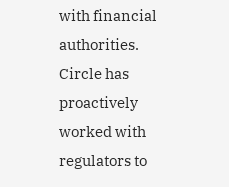with financial authorities. Circle has proactively worked with regulators to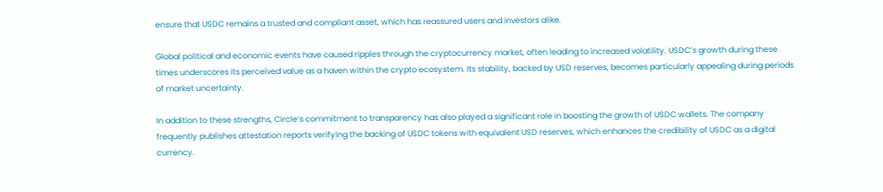ensure that USDC remains a trusted and compliant asset, which has reassured users and investors alike.

Global political and economic events have caused ripples through the cryptocurrency market, often leading to increased volatility. USDC’s growth during these times underscores its perceived value as a haven within the crypto ecosystem. Its stability, backed by USD reserves, becomes particularly appealing during periods of market uncertainty.

In addition to these strengths, Circle’s commitment to transparency has also played a significant role in boosting the growth of USDC wallets. The company frequently publishes attestation reports verifying the backing of USDC tokens with equivalent USD reserves, which enhances the credibility of USDC as a digital currency.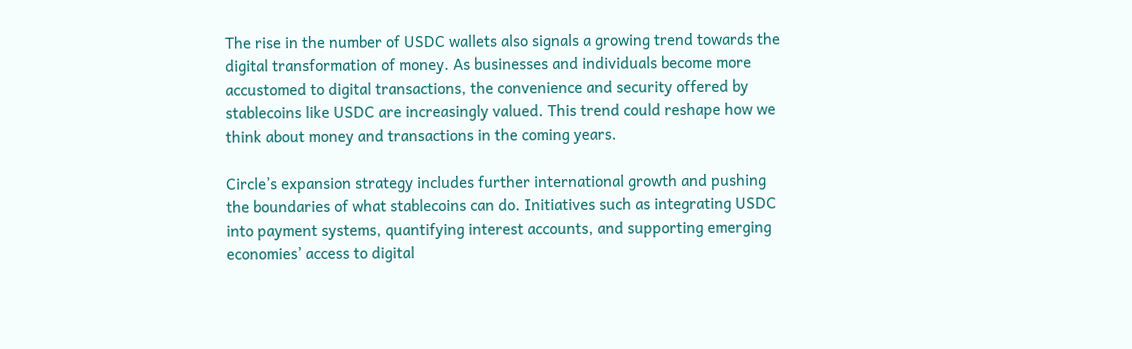The rise in the number of USDC wallets also signals a growing trend towards the digital transformation of money. As businesses and individuals become more accustomed to digital transactions, the convenience and security offered by stablecoins like USDC are increasingly valued. This trend could reshape how we think about money and transactions in the coming years.

Circle’s expansion strategy includes further international growth and pushing the boundaries of what stablecoins can do. Initiatives such as integrating USDC into payment systems, quantifying interest accounts, and supporting emerging economies’ access to digital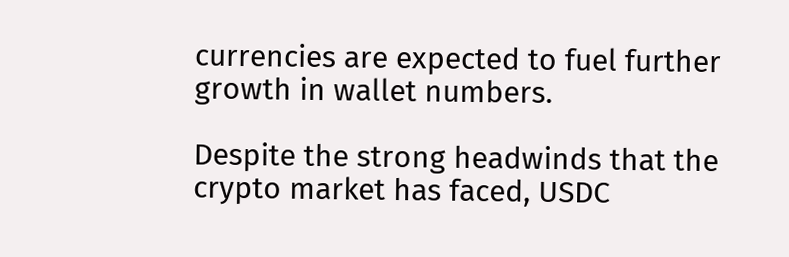currencies are expected to fuel further growth in wallet numbers.

Despite the strong headwinds that the crypto market has faced, USDC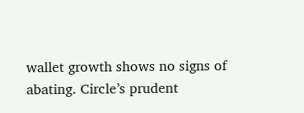wallet growth shows no signs of abating. Circle’s prudent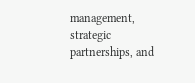management, strategic partnerships, and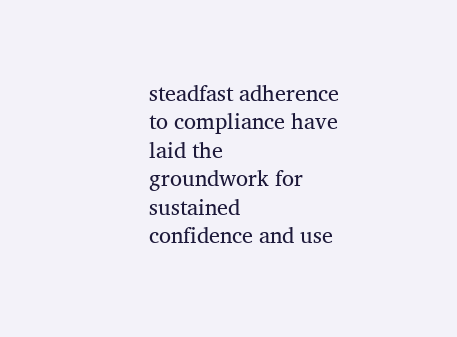steadfast adherence to compliance have laid the groundwork for sustained confidence and use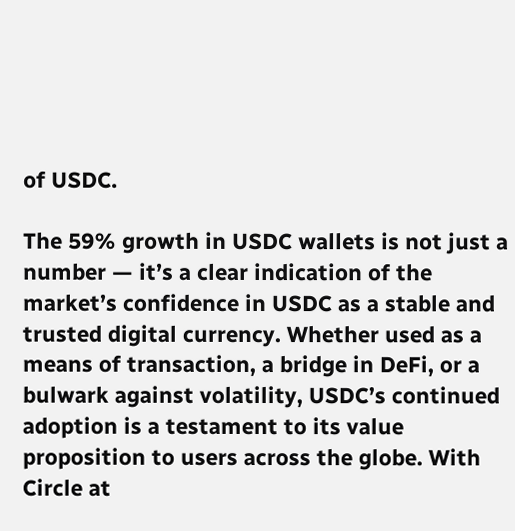of USDC.

The 59% growth in USDC wallets is not just a number — it’s a clear indication of the market’s confidence in USDC as a stable and trusted digital currency. Whether used as a means of transaction, a bridge in DeFi, or a bulwark against volatility, USDC’s continued adoption is a testament to its value proposition to users across the globe. With Circle at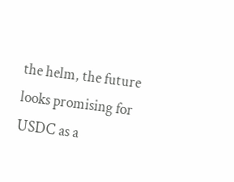the helm, the future looks promising for USDC as a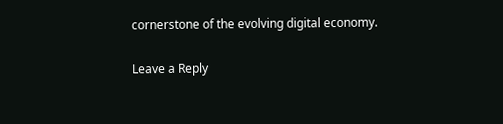cornerstone of the evolving digital economy.

Leave a Reply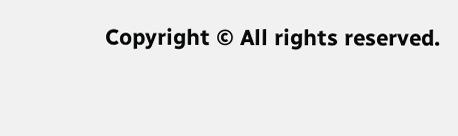Copyright © All rights reserved.